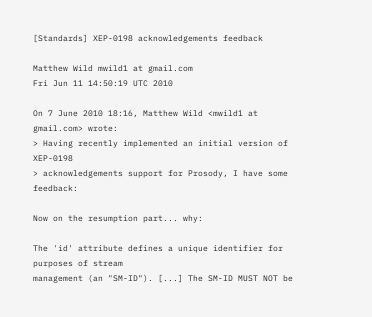[Standards] XEP-0198 acknowledgements feedback

Matthew Wild mwild1 at gmail.com
Fri Jun 11 14:50:19 UTC 2010

On 7 June 2010 18:16, Matthew Wild <mwild1 at gmail.com> wrote:
> Having recently implemented an initial version of XEP-0198
> acknowledgements support for Prosody, I have some feedback:

Now on the resumption part... why:

The 'id' attribute defines a unique identifier for purposes of stream
management (an "SM-ID"). [...] The SM-ID MUST NOT be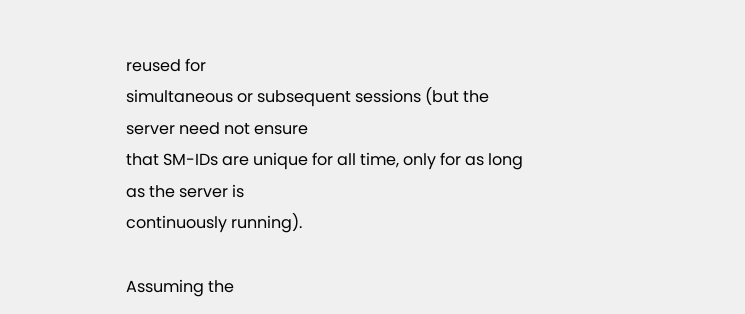reused for
simultaneous or subsequent sessions (but the server need not ensure
that SM-IDs are unique for all time, only for as long as the server is
continuously running).

Assuming the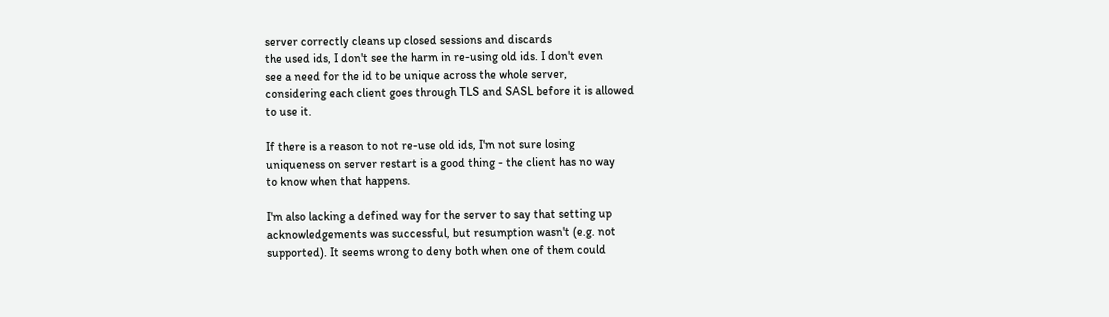server correctly cleans up closed sessions and discards
the used ids, I don't see the harm in re-using old ids. I don't even
see a need for the id to be unique across the whole server,
considering each client goes through TLS and SASL before it is allowed
to use it.

If there is a reason to not re-use old ids, I'm not sure losing
uniqueness on server restart is a good thing - the client has no way
to know when that happens.

I'm also lacking a defined way for the server to say that setting up
acknowledgements was successful, but resumption wasn't (e.g. not
supported). It seems wrong to deny both when one of them could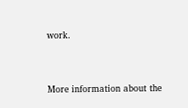work.


More information about the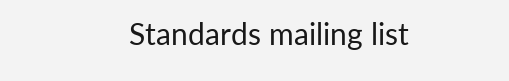Standards mailing list